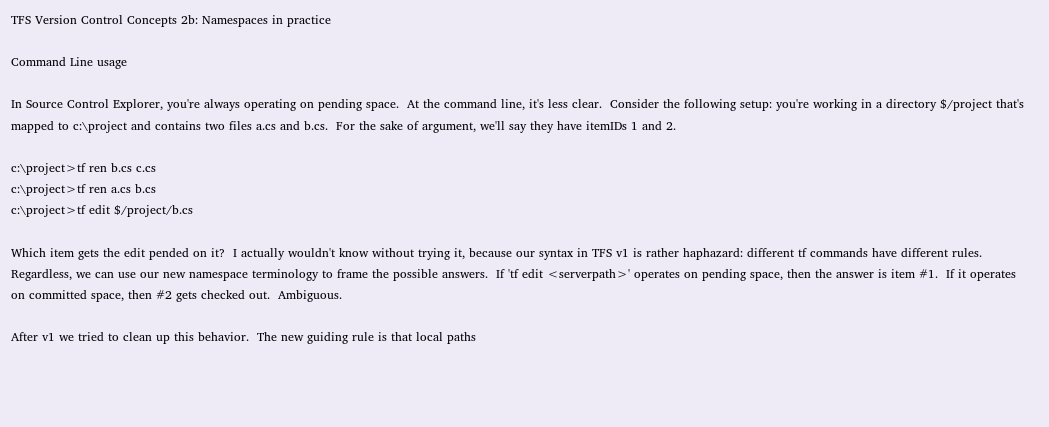TFS Version Control Concepts 2b: Namespaces in practice

Command Line usage

In Source Control Explorer, you're always operating on pending space.  At the command line, it's less clear.  Consider the following setup: you're working in a directory $/project that's mapped to c:\project and contains two files a.cs and b.cs.  For the sake of argument, we'll say they have itemIDs 1 and 2.

c:\project>tf ren b.cs c.cs
c:\project>tf ren a.cs b.cs
c:\project>tf edit $/project/b.cs

Which item gets the edit pended on it?  I actually wouldn't know without trying it, because our syntax in TFS v1 is rather haphazard: different tf commands have different rules.  Regardless, we can use our new namespace terminology to frame the possible answers.  If 'tf edit <serverpath>' operates on pending space, then the answer is item #1.  If it operates on committed space, then #2 gets checked out.  Ambiguous.

After v1 we tried to clean up this behavior.  The new guiding rule is that local paths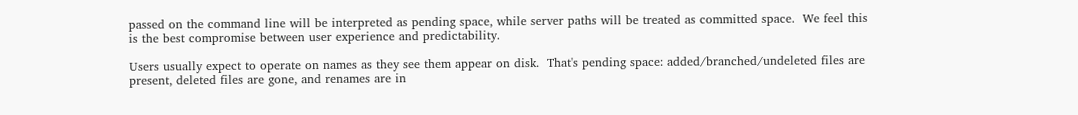passed on the command line will be interpreted as pending space, while server paths will be treated as committed space.  We feel this is the best compromise between user experience and predictability.

Users usually expect to operate on names as they see them appear on disk.  That's pending space: added/branched/undeleted files are present, deleted files are gone, and renames are in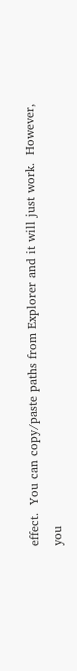effect.  You can copy/paste paths from Explorer and it will just work.  However, you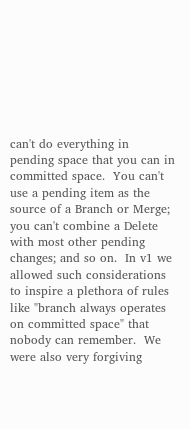can't do everything in pending space that you can in committed space.  You can't use a pending item as the source of a Branch or Merge; you can't combine a Delete with most other pending changes; and so on.  In v1 we allowed such considerations to inspire a plethora of rules like "branch always operates on committed space" that nobody can remember.  We were also very forgiving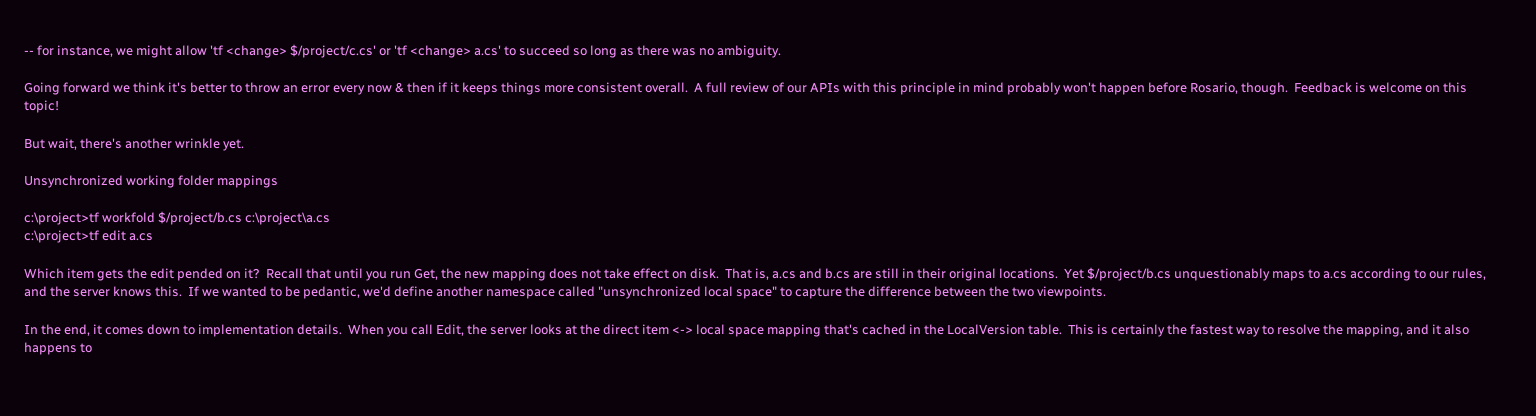-- for instance, we might allow 'tf <change> $/project/c.cs' or 'tf <change> a.cs' to succeed so long as there was no ambiguity.

Going forward we think it's better to throw an error every now & then if it keeps things more consistent overall.  A full review of our APIs with this principle in mind probably won't happen before Rosario, though.  Feedback is welcome on this topic!

But wait, there's another wrinkle yet.

Unsynchronized working folder mappings

c:\project>tf workfold $/project/b.cs c:\project\a.cs
c:\project>tf edit a.cs

Which item gets the edit pended on it?  Recall that until you run Get, the new mapping does not take effect on disk.  That is, a.cs and b.cs are still in their original locations.  Yet $/project/b.cs unquestionably maps to a.cs according to our rules, and the server knows this.  If we wanted to be pedantic, we'd define another namespace called "unsynchronized local space" to capture the difference between the two viewpoints.

In the end, it comes down to implementation details.  When you call Edit, the server looks at the direct item <-> local space mapping that's cached in the LocalVersion table.  This is certainly the fastest way to resolve the mapping, and it also happens to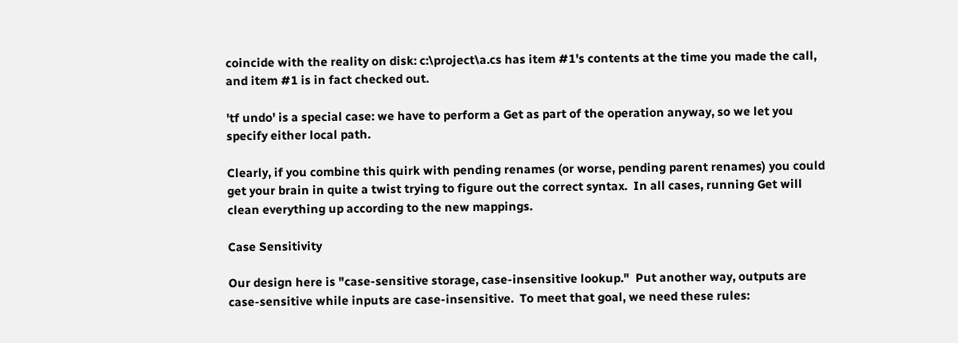coincide with the reality on disk: c:\project\a.cs has item #1's contents at the time you made the call, and item #1 is in fact checked out.

'tf undo' is a special case: we have to perform a Get as part of the operation anyway, so we let you specify either local path.

Clearly, if you combine this quirk with pending renames (or worse, pending parent renames) you could get your brain in quite a twist trying to figure out the correct syntax.  In all cases, running Get will clean everything up according to the new mappings.

Case Sensitivity

Our design here is "case-sensitive storage, case-insensitive lookup."  Put another way, outputs are case-sensitive while inputs are case-insensitive.  To meet that goal, we need these rules: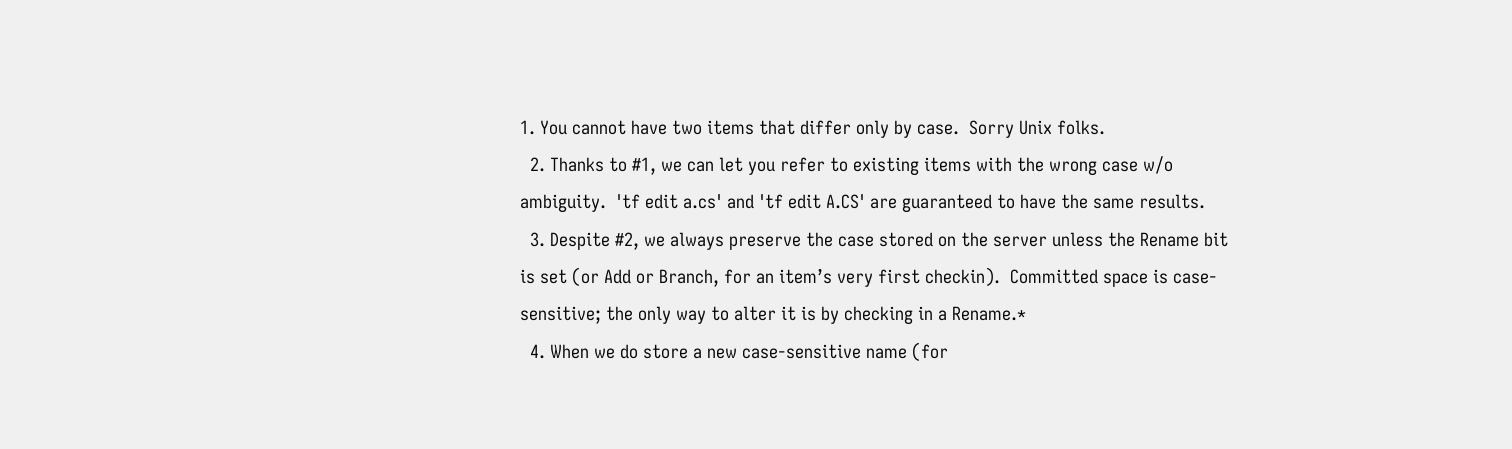1. You cannot have two items that differ only by case.  Sorry Unix folks.
  2. Thanks to #1, we can let you refer to existing items with the wrong case w/o ambiguity.  'tf edit a.cs' and 'tf edit A.CS' are guaranteed to have the same results.
  3. Despite #2, we always preserve the case stored on the server unless the Rename bit is set (or Add or Branch, for an item’s very first checkin).  Committed space is case-sensitive; the only way to alter it is by checking in a Rename.*
  4. When we do store a new case-sensitive name (for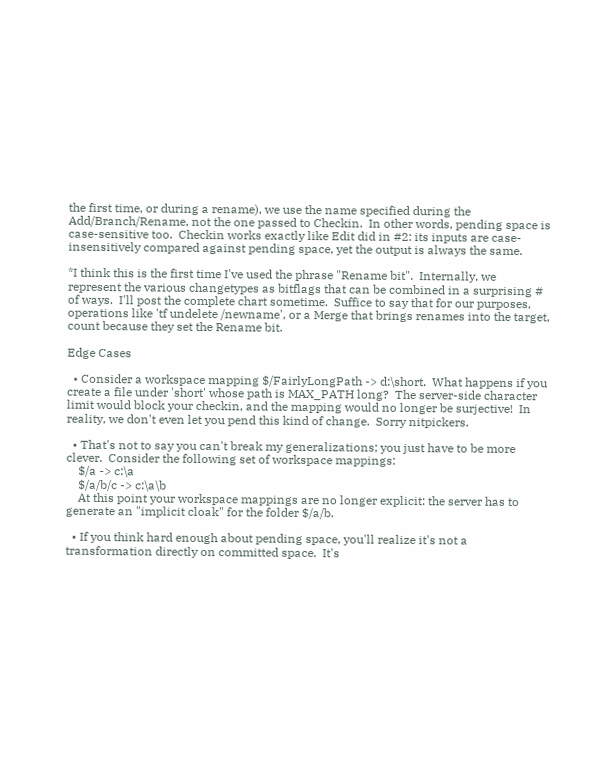the first time, or during a rename), we use the name specified during the Add/Branch/Rename, not the one passed to Checkin.  In other words, pending space is case-sensitive too.  Checkin works exactly like Edit did in #2: its inputs are case-insensitively compared against pending space, yet the output is always the same.

*I think this is the first time I've used the phrase "Rename bit".  Internally, we represent the various changetypes as bitflags that can be combined in a surprising # of ways.  I'll post the complete chart sometime.  Suffice to say that for our purposes, operations like 'tf undelete /newname', or a Merge that brings renames into the target, count because they set the Rename bit.

Edge Cases

  • Consider a workspace mapping $/FairlyLongPath -> d:\short.  What happens if you create a file under 'short' whose path is MAX_PATH long?  The server-side character limit would block your checkin, and the mapping would no longer be surjective!  In reality, we don't even let you pend this kind of change.  Sorry nitpickers.

  • That's not to say you can't break my generalizations; you just have to be more clever.  Consider the following set of workspace mappings:
    $/a -> c:\a
    $/a/b/c -> c:\a\b
    At this point your workspace mappings are no longer explicit: the server has to generate an "implicit cloak" for the folder $/a/b.

  • If you think hard enough about pending space, you'll realize it's not a transformation directly on committed space.  It's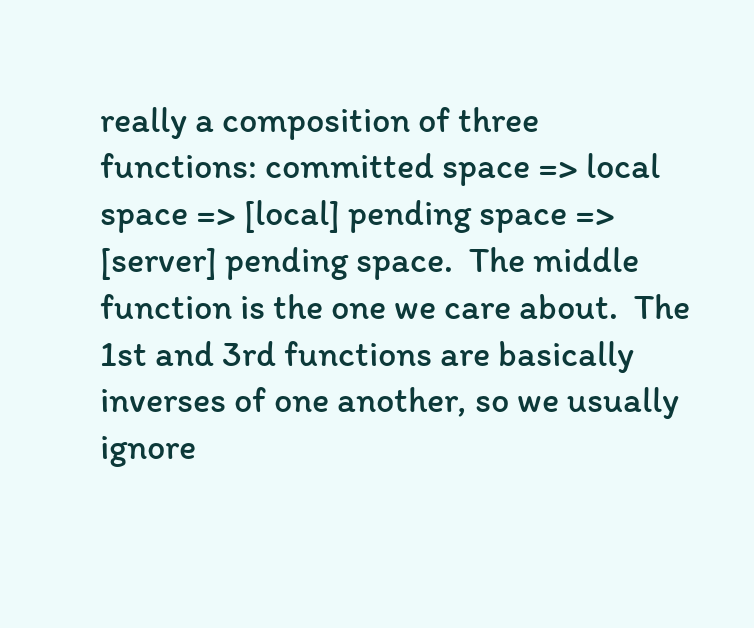really a composition of three functions: committed space => local space => [local] pending space => [server] pending space.  The middle function is the one we care about.  The 1st and 3rd functions are basically inverses of one another, so we usually ignore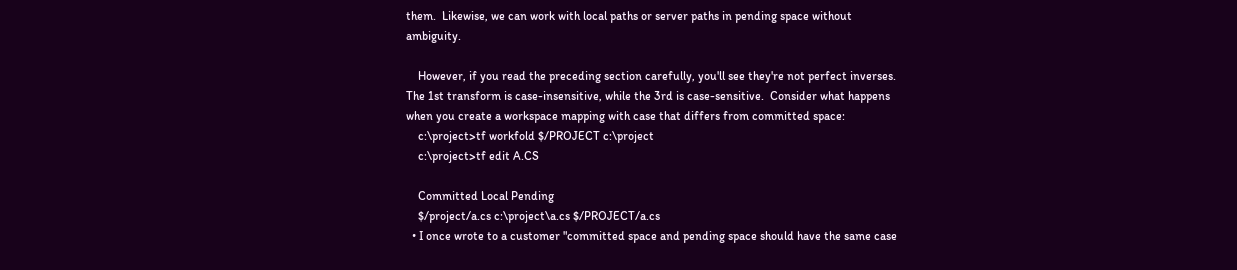them.  Likewise, we can work with local paths or server paths in pending space without ambiguity.

    However, if you read the preceding section carefully, you'll see they're not perfect inverses.  The 1st transform is case-insensitive, while the 3rd is case-sensitive.  Consider what happens when you create a workspace mapping with case that differs from committed space:
    c:\project>tf workfold $/PROJECT c:\project
    c:\project>tf edit A.CS

    Committed Local Pending
    $/project/a.cs c:\project\a.cs $/PROJECT/a.cs
  • I once wrote to a customer "committed space and pending space should have the same case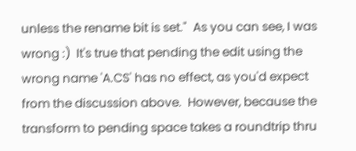unless the rename bit is set."  As you can see, I was wrong :)  It's true that pending the edit using the wrong name 'A.CS' has no effect, as you'd expect from the discussion above.  However, because the transform to pending space takes a roundtrip thru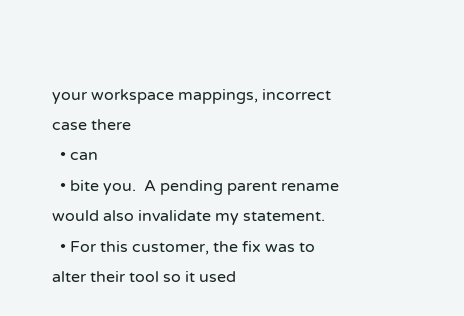your workspace mappings, incorrect case there
  • can
  • bite you.  A pending parent rename would also invalidate my statement.
  • For this customer, the fix was to alter their tool so it used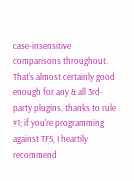case-insensitive comparisons throughout.  That's almost certainly good enough for any & all 3rd-party plugins, thanks to rule #1; if you're programming against TFS, I heartily recommend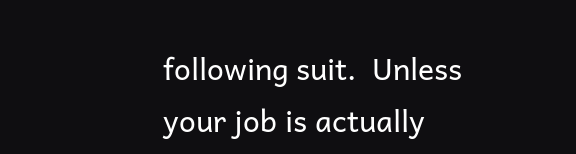following suit.  Unless your job is actually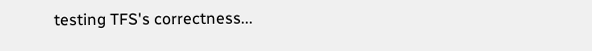testing TFS's correctness...